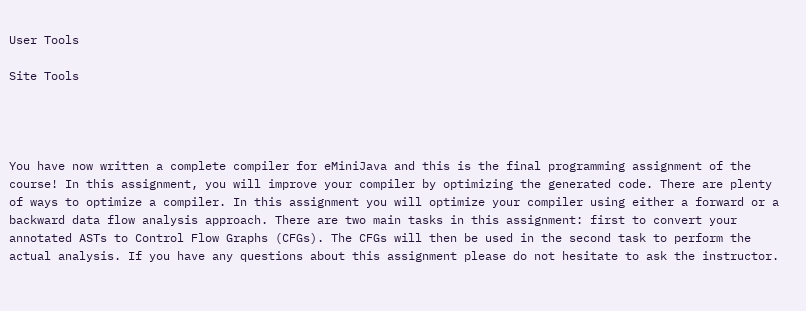User Tools

Site Tools




You have now written a complete compiler for eMiniJava and this is the final programming assignment of the course! In this assignment, you will improve your compiler by optimizing the generated code. There are plenty of ways to optimize a compiler. In this assignment you will optimize your compiler using either a forward or a backward data flow analysis approach. There are two main tasks in this assignment: first to convert your annotated ASTs to Control Flow Graphs (CFGs). The CFGs will then be used in the second task to perform the actual analysis. If you have any questions about this assignment please do not hesitate to ask the instructor.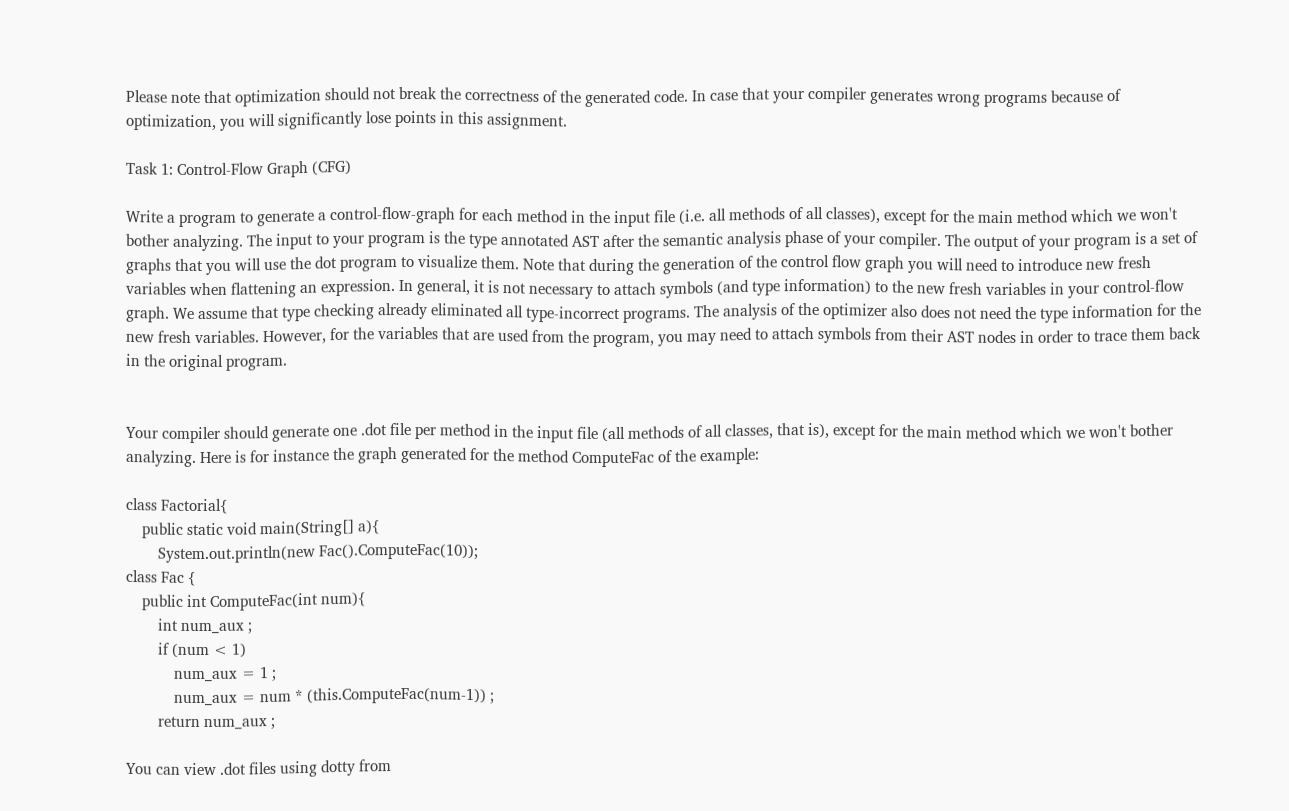Please note that optimization should not break the correctness of the generated code. In case that your compiler generates wrong programs because of optimization, you will significantly lose points in this assignment.

Task 1: Control-Flow Graph (CFG)

Write a program to generate a control-flow-graph for each method in the input file (i.e. all methods of all classes), except for the main method which we won't bother analyzing. The input to your program is the type annotated AST after the semantic analysis phase of your compiler. The output of your program is a set of graphs that you will use the dot program to visualize them. Note that during the generation of the control flow graph you will need to introduce new fresh variables when flattening an expression. In general, it is not necessary to attach symbols (and type information) to the new fresh variables in your control-flow graph. We assume that type checking already eliminated all type-incorrect programs. The analysis of the optimizer also does not need the type information for the new fresh variables. However, for the variables that are used from the program, you may need to attach symbols from their AST nodes in order to trace them back in the original program.


Your compiler should generate one .dot file per method in the input file (all methods of all classes, that is), except for the main method which we won't bother analyzing. Here is for instance the graph generated for the method ComputeFac of the example:

class Factorial{
    public static void main(String[] a){
        System.out.println(new Fac().ComputeFac(10));
class Fac {
    public int ComputeFac(int num){
        int num_aux ;
        if (num < 1)
            num_aux = 1 ;
            num_aux = num * (this.ComputeFac(num-1)) ;
        return num_aux ;

You can view .dot files using dotty from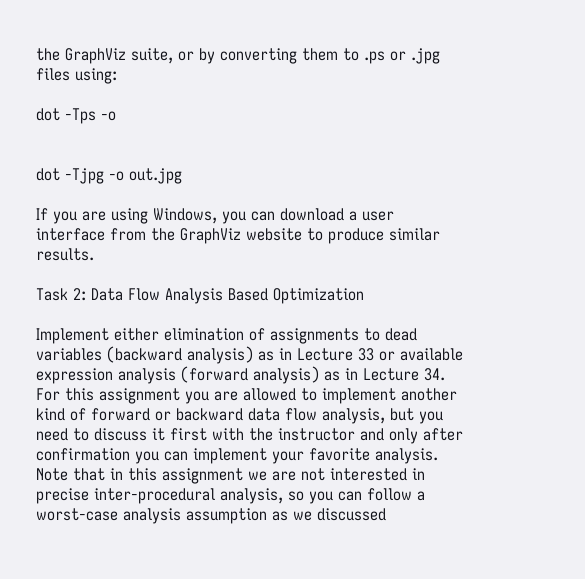the GraphViz suite, or by converting them to .ps or .jpg files using:

dot -Tps -o


dot -Tjpg -o out.jpg

If you are using Windows, you can download a user interface from the GraphViz website to produce similar results.

Task 2: Data Flow Analysis Based Optimization

Implement either elimination of assignments to dead variables (backward analysis) as in Lecture 33 or available expression analysis (forward analysis) as in Lecture 34. For this assignment you are allowed to implement another kind of forward or backward data flow analysis, but you need to discuss it first with the instructor and only after confirmation you can implement your favorite analysis. Note that in this assignment we are not interested in precise inter-procedural analysis, so you can follow a worst-case analysis assumption as we discussed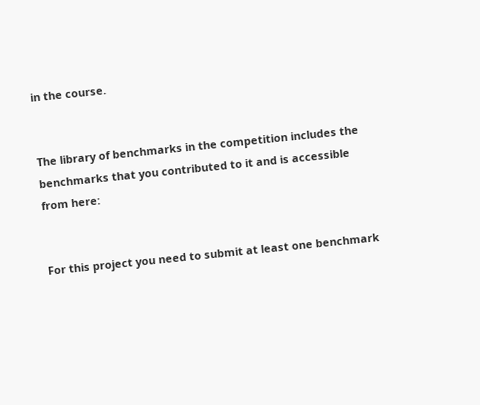in the course.


The library of benchmarks in the competition includes the benchmarks that you contributed to it and is accessible from here:


For this project you need to submit at least one benchmark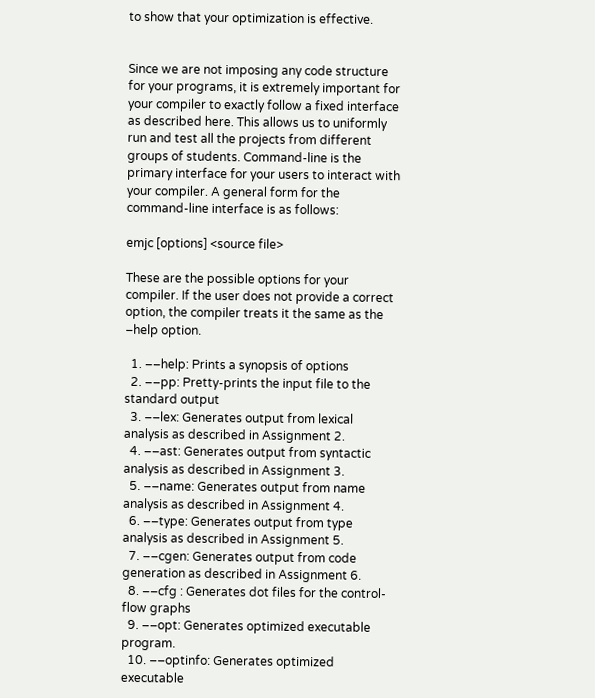to show that your optimization is effective.


Since we are not imposing any code structure for your programs, it is extremely important for your compiler to exactly follow a fixed interface as described here. This allows us to uniformly run and test all the projects from different groups of students. Command-line is the primary interface for your users to interact with your compiler. A general form for the command-line interface is as follows:

emjc [options] <source file>

These are the possible options for your compiler. If the user does not provide a correct option, the compiler treats it the same as the –help option.

  1. ––help: Prints a synopsis of options
  2. ––pp: Pretty-prints the input file to the standard output
  3. ––lex: Generates output from lexical analysis as described in Assignment 2.
  4. ––ast: Generates output from syntactic analysis as described in Assignment 3.
  5. ––name: Generates output from name analysis as described in Assignment 4.
  6. ––type: Generates output from type analysis as described in Assignment 5.
  7. ––cgen: Generates output from code generation as described in Assignment 6.
  8. ––cfg : Generates dot files for the control-flow graphs
  9. ––opt: Generates optimized executable program.
  10. ––optinfo: Generates optimized executable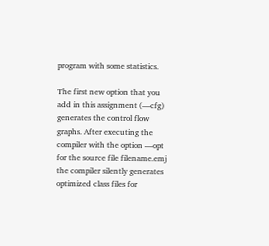program with some statistics.

The first new option that you add in this assignment (––cfg) generates the control flow graphs. After executing the compiler with the option ––opt for the source file filename.emj the compiler silently generates optimized class files for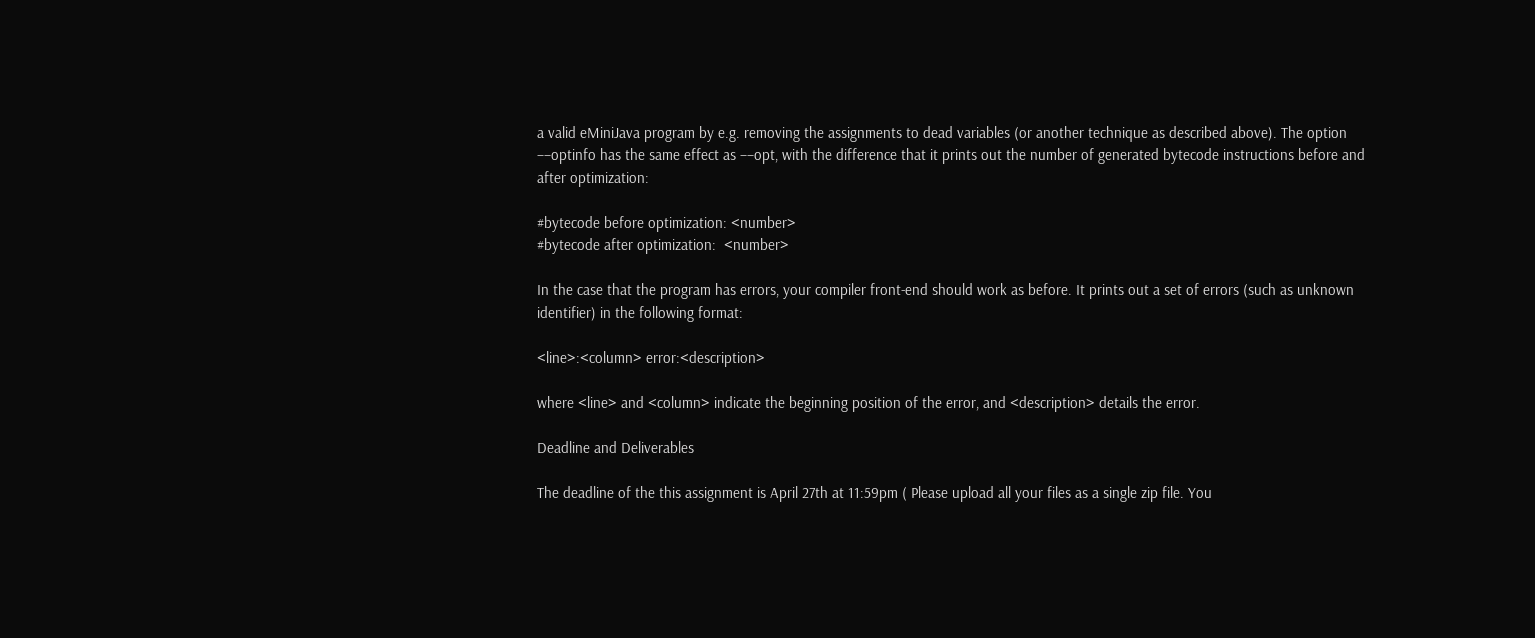a valid eMiniJava program by e.g. removing the assignments to dead variables (or another technique as described above). The option ––optinfo has the same effect as ––opt, with the difference that it prints out the number of generated bytecode instructions before and after optimization:

#bytecode before optimization: <number>
#bytecode after optimization:  <number>

In the case that the program has errors, your compiler front-end should work as before. It prints out a set of errors (such as unknown identifier) in the following format:

<line>:<column> error:<description>

where <line> and <column> indicate the beginning position of the error, and <description> details the error.

Deadline and Deliverables

The deadline of the this assignment is April 27th at 11:59pm ( Please upload all your files as a single zip file. You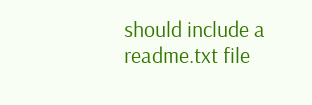should include a readme.txt file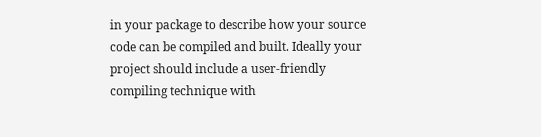in your package to describe how your source code can be compiled and built. Ideally your project should include a user-friendly compiling technique with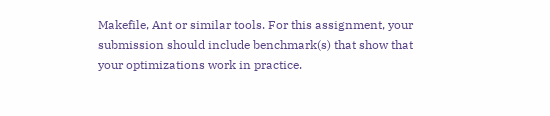Makefile, Ant or similar tools. For this assignment, your submission should include benchmark(s) that show that your optimizations work in practice.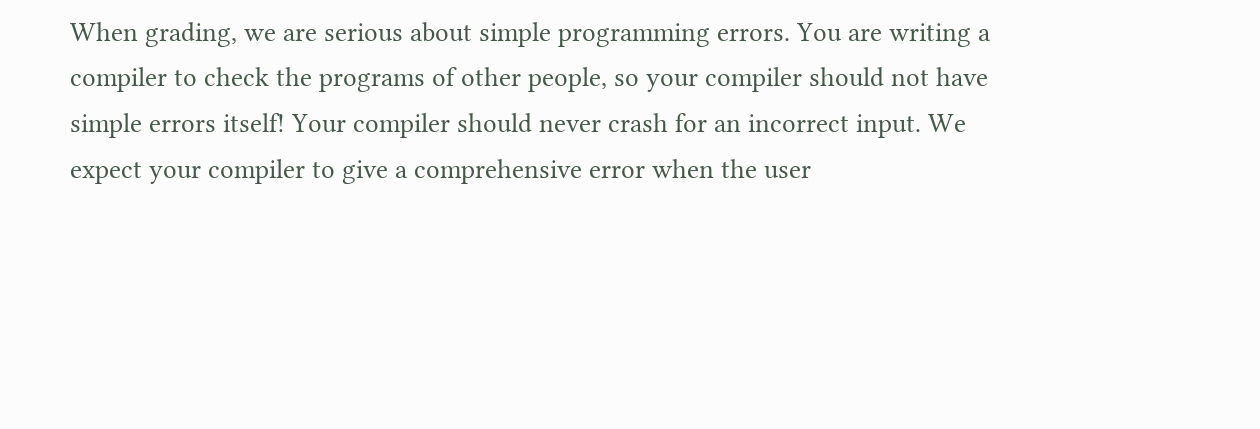When grading, we are serious about simple programming errors. You are writing a compiler to check the programs of other people, so your compiler should not have simple errors itself! Your compiler should never crash for an incorrect input. We expect your compiler to give a comprehensive error when the user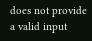does not provide a valid input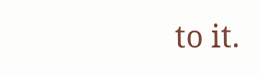to it.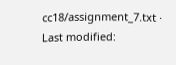cc18/assignment_7.txt · Last modified: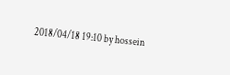2018/04/18 19:10 by hossein